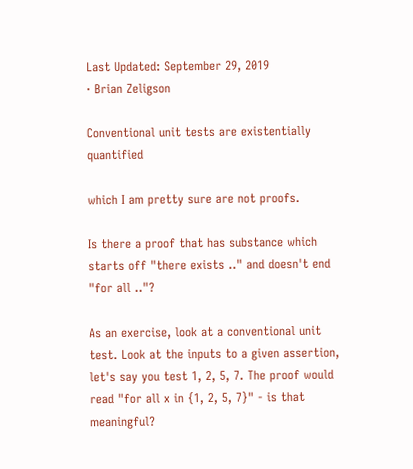Last Updated: September 29, 2019
· Brian Zeligson

Conventional unit tests are existentially quantified

which I am pretty sure are not proofs.

Is there a proof that has substance which starts off "there exists .." and doesn't end "for all .."?

As an exercise, look at a conventional unit test. Look at the inputs to a given assertion, let's say you test 1, 2, 5, 7. The proof would read "for all x in {1, 2, 5, 7}" - is that meaningful?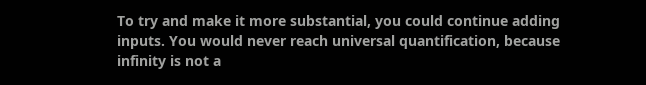To try and make it more substantial, you could continue adding inputs. You would never reach universal quantification, because infinity is not a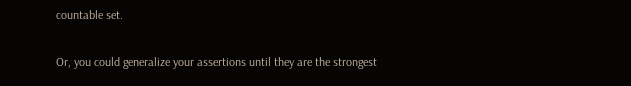countable set.

Or, you could generalize your assertions until they are the strongest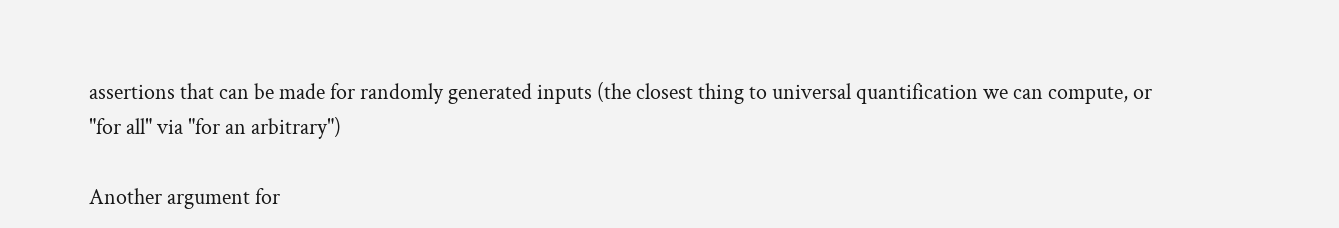assertions that can be made for randomly generated inputs (the closest thing to universal quantification we can compute, or "for all" via "for an arbitrary")

Another argument for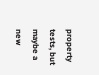property tests, but maybe a new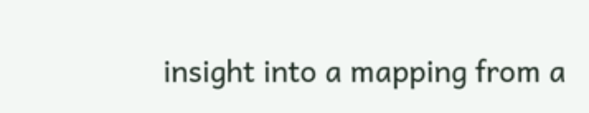insight into a mapping from a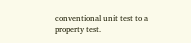conventional unit test to a property test.